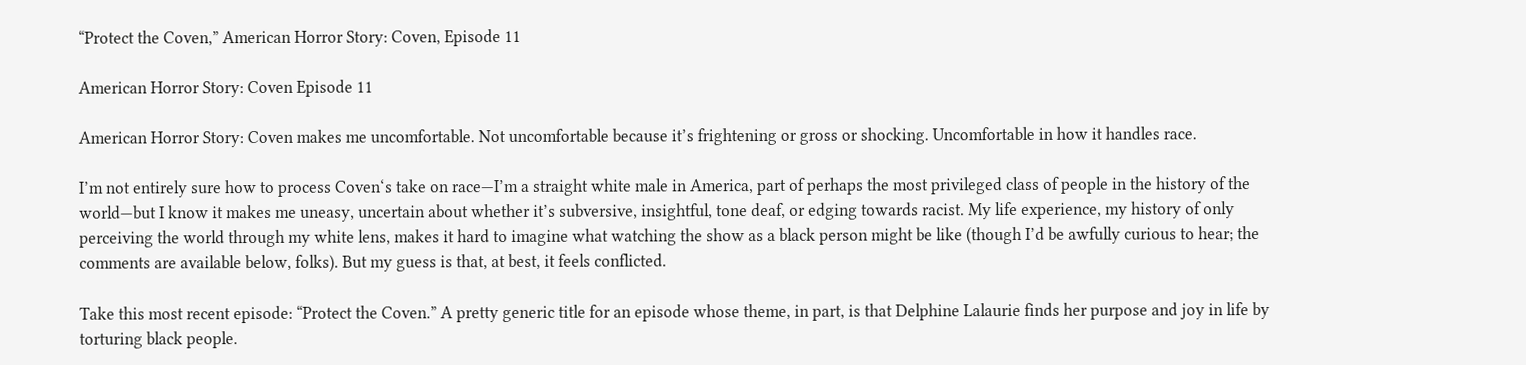“Protect the Coven,” American Horror Story: Coven, Episode 11

American Horror Story: Coven Episode 11

American Horror Story: Coven makes me uncomfortable. Not uncomfortable because it’s frightening or gross or shocking. Uncomfortable in how it handles race.

I’m not entirely sure how to process Coven‘s take on race—I’m a straight white male in America, part of perhaps the most privileged class of people in the history of the world—but I know it makes me uneasy, uncertain about whether it’s subversive, insightful, tone deaf, or edging towards racist. My life experience, my history of only perceiving the world through my white lens, makes it hard to imagine what watching the show as a black person might be like (though I’d be awfully curious to hear; the comments are available below, folks). But my guess is that, at best, it feels conflicted.

Take this most recent episode: “Protect the Coven.” A pretty generic title for an episode whose theme, in part, is that Delphine Lalaurie finds her purpose and joy in life by torturing black people.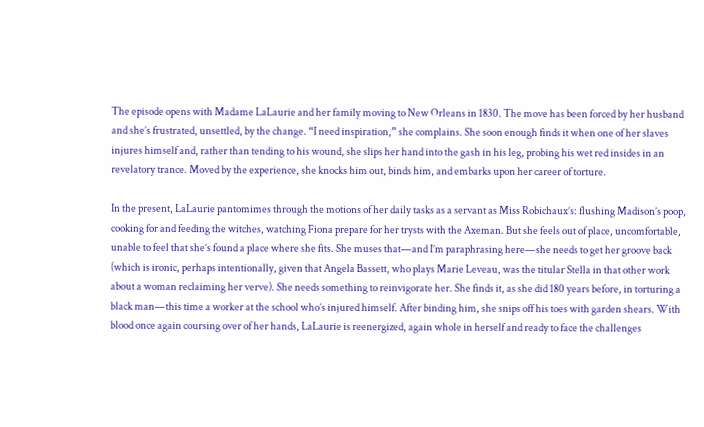The episode opens with Madame LaLaurie and her family moving to New Orleans in 1830. The move has been forced by her husband and she’s frustrated, unsettled, by the change. “I need inspiration,” she complains. She soon enough finds it when one of her slaves injures himself and, rather than tending to his wound, she slips her hand into the gash in his leg, probing his wet red insides in an revelatory trance. Moved by the experience, she knocks him out, binds him, and embarks upon her career of torture.

In the present, LaLaurie pantomimes through the motions of her daily tasks as a servant as Miss Robichaux’s: flushing Madison’s poop, cooking for and feeding the witches, watching Fiona prepare for her trysts with the Axeman. But she feels out of place, uncomfortable, unable to feel that she’s found a place where she fits. She muses that—and I’m paraphrasing here—she needs to get her groove back (which is ironic, perhaps intentionally, given that Angela Bassett, who plays Marie Leveau, was the titular Stella in that other work about a woman reclaiming her verve). She needs something to reinvigorate her. She finds it, as she did 180 years before, in torturing a black man—this time a worker at the school who’s injured himself. After binding him, she snips off his toes with garden shears. With blood once again coursing over of her hands, LaLaurie is reenergized, again whole in herself and ready to face the challenges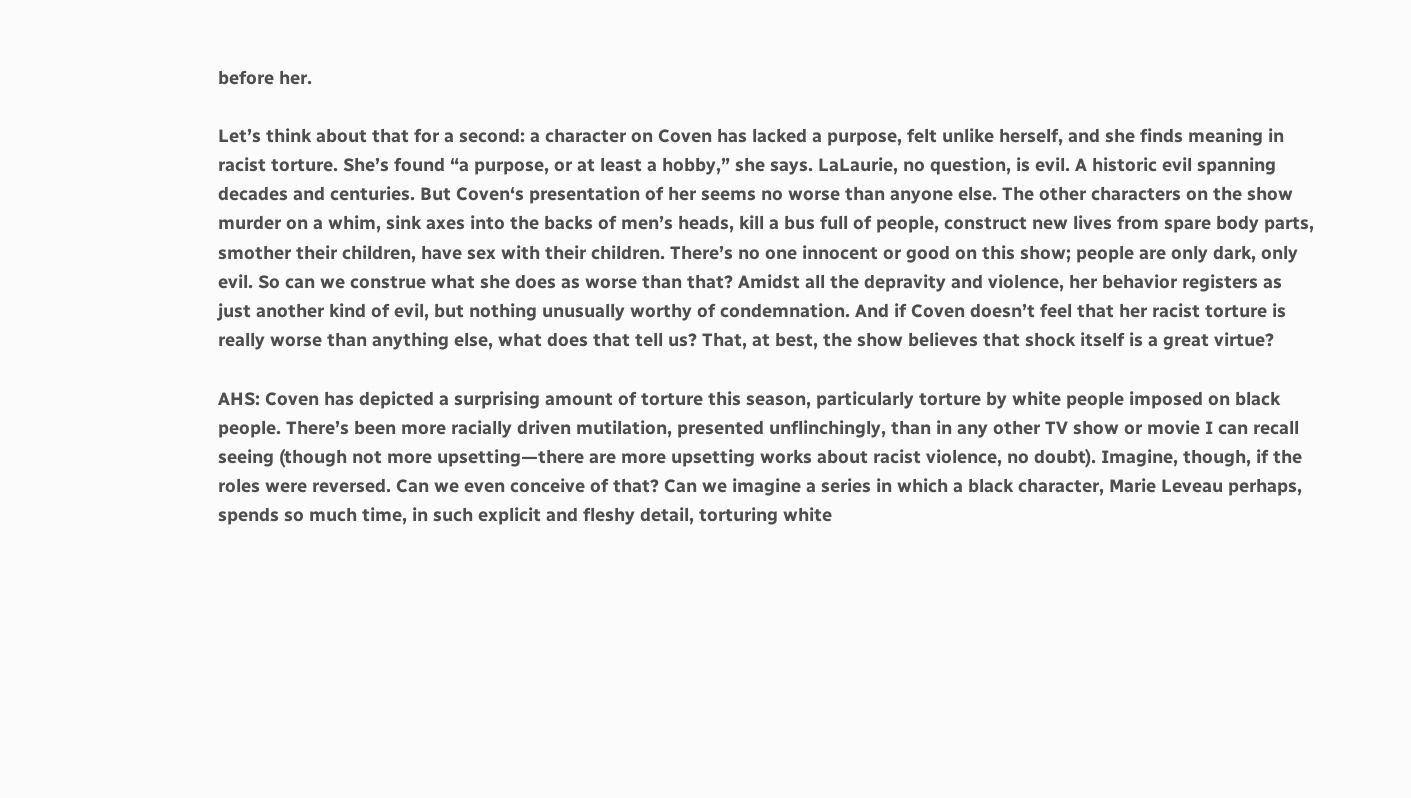before her.

Let’s think about that for a second: a character on Coven has lacked a purpose, felt unlike herself, and she finds meaning in racist torture. She’s found “a purpose, or at least a hobby,” she says. LaLaurie, no question, is evil. A historic evil spanning decades and centuries. But Coven‘s presentation of her seems no worse than anyone else. The other characters on the show murder on a whim, sink axes into the backs of men’s heads, kill a bus full of people, construct new lives from spare body parts, smother their children, have sex with their children. There’s no one innocent or good on this show; people are only dark, only evil. So can we construe what she does as worse than that? Amidst all the depravity and violence, her behavior registers as just another kind of evil, but nothing unusually worthy of condemnation. And if Coven doesn’t feel that her racist torture is really worse than anything else, what does that tell us? That, at best, the show believes that shock itself is a great virtue?

AHS: Coven has depicted a surprising amount of torture this season, particularly torture by white people imposed on black people. There’s been more racially driven mutilation, presented unflinchingly, than in any other TV show or movie I can recall seeing (though not more upsetting—there are more upsetting works about racist violence, no doubt). Imagine, though, if the roles were reversed. Can we even conceive of that? Can we imagine a series in which a black character, Marie Leveau perhaps, spends so much time, in such explicit and fleshy detail, torturing white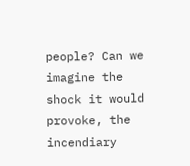people? Can we imagine the shock it would provoke, the incendiary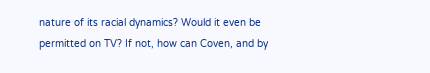nature of its racial dynamics? Would it even be permitted on TV? If not, how can Coven, and by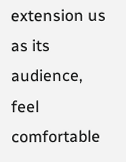extension us as its audience, feel comfortable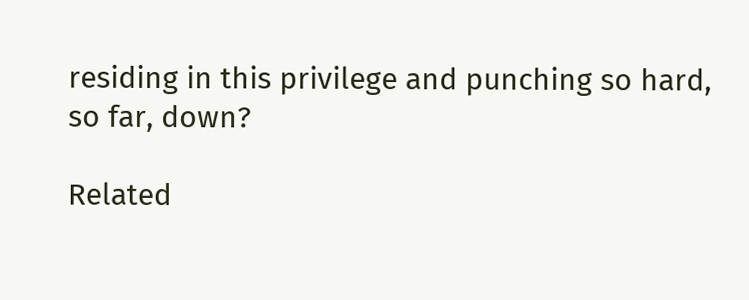residing in this privilege and punching so hard, so far, down?

Related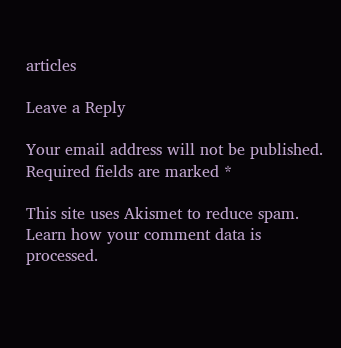articles

Leave a Reply

Your email address will not be published. Required fields are marked *

This site uses Akismet to reduce spam. Learn how your comment data is processed.